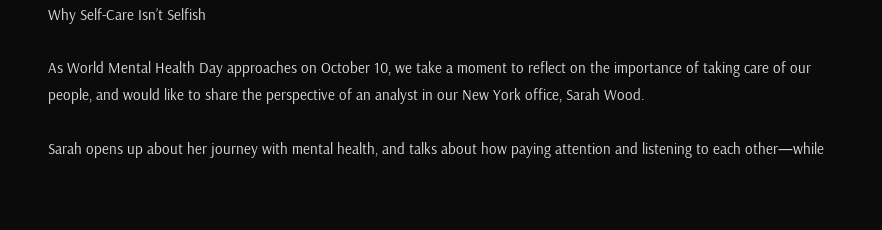Why Self-Care Isn’t Selfish

As World Mental Health Day approaches on October 10, we take a moment to reflect on the importance of taking care of our people, and would like to share the perspective of an analyst in our New York office, Sarah Wood.

Sarah opens up about her journey with mental health, and talks about how paying attention and listening to each other—while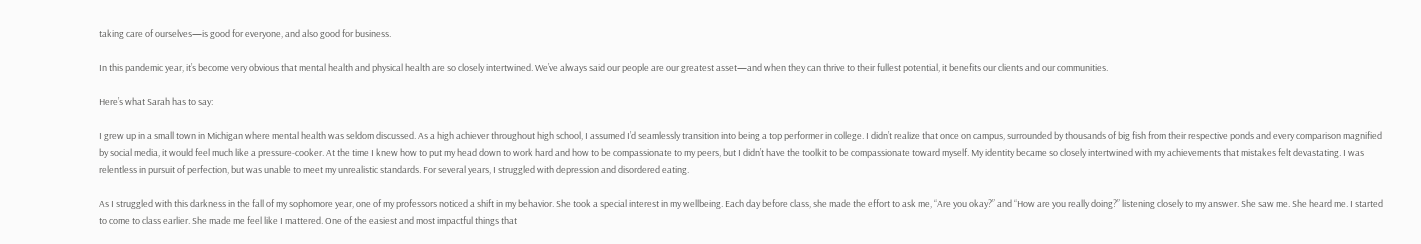taking care of ourselves—is good for everyone, and also good for business.

In this pandemic year, it’s become very obvious that mental health and physical health are so closely intertwined. We’ve always said our people are our greatest asset—and when they can thrive to their fullest potential, it benefits our clients and our communities.

Here’s what Sarah has to say:

I grew up in a small town in Michigan where mental health was seldom discussed. As a high achiever throughout high school, I assumed I’d seamlessly transition into being a top performer in college. I didn’t realize that once on campus, surrounded by thousands of big fish from their respective ponds and every comparison magnified by social media, it would feel much like a pressure-cooker. At the time I knew how to put my head down to work hard and how to be compassionate to my peers, but I didn’t have the toolkit to be compassionate toward myself. My identity became so closely intertwined with my achievements that mistakes felt devastating. I was relentless in pursuit of perfection, but was unable to meet my unrealistic standards. For several years, I struggled with depression and disordered eating.

As I struggled with this darkness in the fall of my sophomore year, one of my professors noticed a shift in my behavior. She took a special interest in my wellbeing. Each day before class, she made the effort to ask me, “Are you okay?” and “How are you really doing?” listening closely to my answer. She saw me. She heard me. I started to come to class earlier. She made me feel like I mattered. One of the easiest and most impactful things that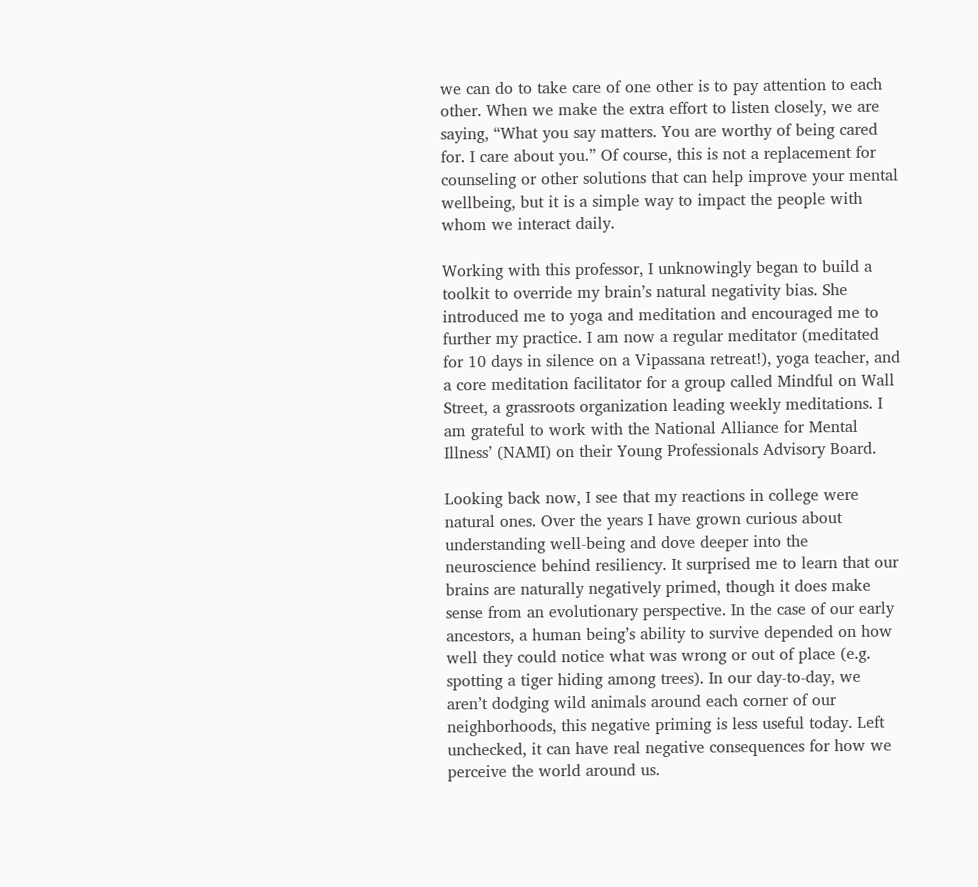we can do to take care of one other is to pay attention to each other. When we make the extra effort to listen closely, we are saying, “What you say matters. You are worthy of being cared for. I care about you.” Of course, this is not a replacement for counseling or other solutions that can help improve your mental wellbeing, but it is a simple way to impact the people with whom we interact daily.

Working with this professor, I unknowingly began to build a toolkit to override my brain’s natural negativity bias. She introduced me to yoga and meditation and encouraged me to further my practice. I am now a regular meditator (meditated for 10 days in silence on a Vipassana retreat!), yoga teacher, and a core meditation facilitator for a group called Mindful on Wall Street, a grassroots organization leading weekly meditations. I am grateful to work with the National Alliance for Mental Illness’ (NAMI) on their Young Professionals Advisory Board.

Looking back now, I see that my reactions in college were natural ones. Over the years I have grown curious about understanding well-being and dove deeper into the neuroscience behind resiliency. It surprised me to learn that our brains are naturally negatively primed, though it does make sense from an evolutionary perspective. In the case of our early ancestors, a human being’s ability to survive depended on how well they could notice what was wrong or out of place (e.g. spotting a tiger hiding among trees). In our day-to-day, we aren’t dodging wild animals around each corner of our neighborhoods, this negative priming is less useful today. Left unchecked, it can have real negative consequences for how we perceive the world around us.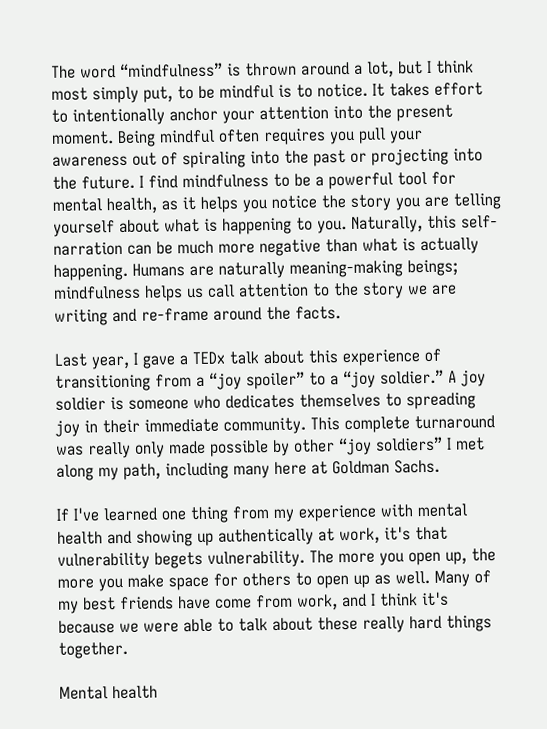The word “mindfulness” is thrown around a lot, but I think most simply put, to be mindful is to notice. It takes effort to intentionally anchor your attention into the present moment. Being mindful often requires you pull your awareness out of spiraling into the past or projecting into the future. I find mindfulness to be a powerful tool for mental health, as it helps you notice the story you are telling yourself about what is happening to you. Naturally, this self-narration can be much more negative than what is actually happening. Humans are naturally meaning-making beings; mindfulness helps us call attention to the story we are writing and re-frame around the facts.

Last year, I gave a TEDx talk about this experience of transitioning from a “joy spoiler” to a “joy soldier.” A joy soldier is someone who dedicates themselves to spreading joy in their immediate community. This complete turnaround was really only made possible by other “joy soldiers” I met along my path, including many here at Goldman Sachs.

If I've learned one thing from my experience with mental health and showing up authentically at work, it's that vulnerability begets vulnerability. The more you open up, the more you make space for others to open up as well. Many of my best friends have come from work, and I think it's because we were able to talk about these really hard things together.

Mental health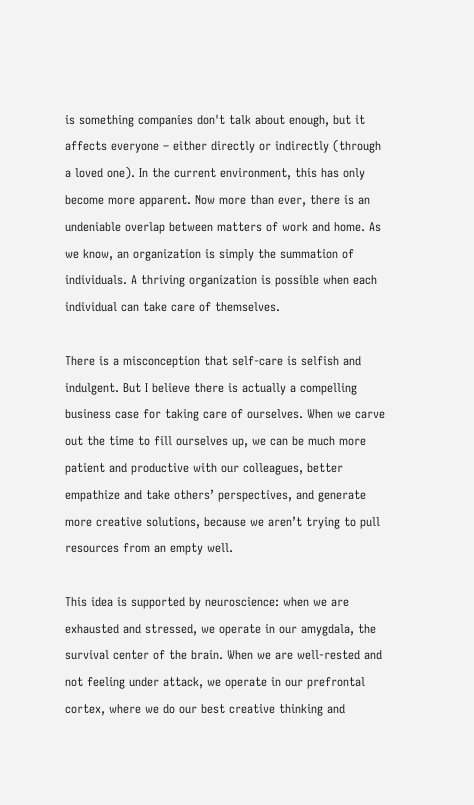is something companies don't talk about enough, but it affects everyone – either directly or indirectly (through a loved one). In the current environment, this has only become more apparent. Now more than ever, there is an undeniable overlap between matters of work and home. As we know, an organization is simply the summation of individuals. A thriving organization is possible when each individual can take care of themselves.

There is a misconception that self-care is selfish and indulgent. But I believe there is actually a compelling business case for taking care of ourselves. When we carve out the time to fill ourselves up, we can be much more patient and productive with our colleagues, better empathize and take others’ perspectives, and generate more creative solutions, because we aren’t trying to pull resources from an empty well.

This idea is supported by neuroscience: when we are exhausted and stressed, we operate in our amygdala, the survival center of the brain. When we are well-rested and not feeling under attack, we operate in our prefrontal cortex, where we do our best creative thinking and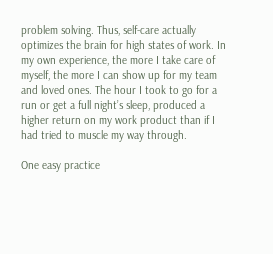problem solving. Thus, self-care actually optimizes the brain for high states of work. In my own experience, the more I take care of myself, the more I can show up for my team and loved ones. The hour I took to go for a run or get a full night’s sleep, produced a higher return on my work product than if I had tried to muscle my way through.

One easy practice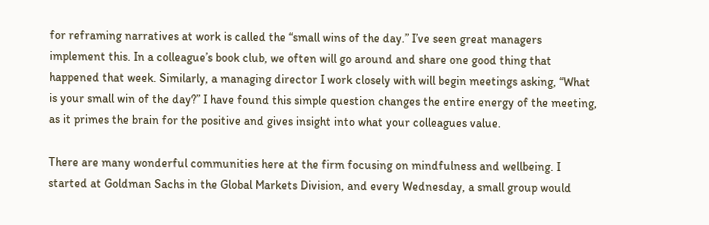for reframing narratives at work is called the “small wins of the day.” I’ve seen great managers implement this. In a colleague’s book club, we often will go around and share one good thing that happened that week. Similarly, a managing director I work closely with will begin meetings asking, “What is your small win of the day?” I have found this simple question changes the entire energy of the meeting, as it primes the brain for the positive and gives insight into what your colleagues value.

There are many wonderful communities here at the firm focusing on mindfulness and wellbeing. I started at Goldman Sachs in the Global Markets Division, and every Wednesday, a small group would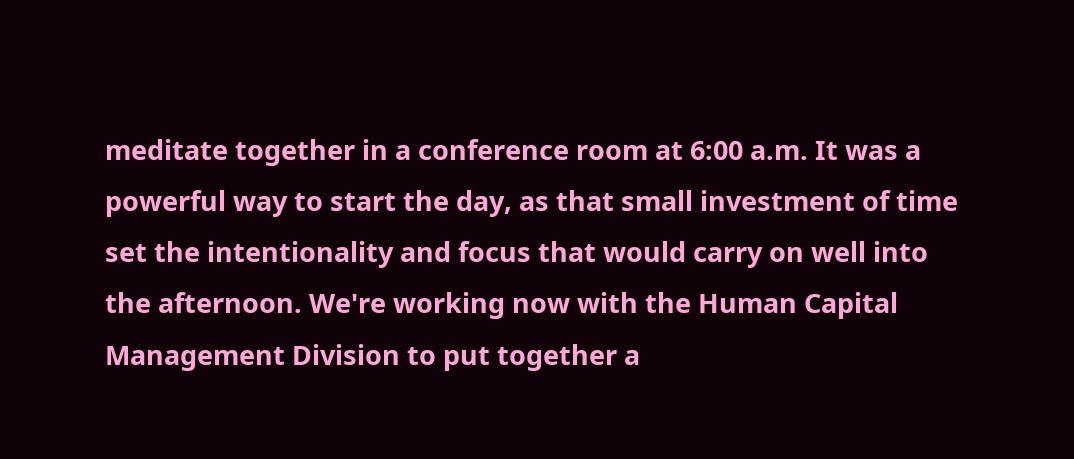meditate together in a conference room at 6:00 a.m. It was a powerful way to start the day, as that small investment of time set the intentionality and focus that would carry on well into the afternoon. We're working now with the Human Capital Management Division to put together a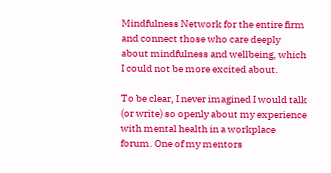Mindfulness Network for the entire firm and connect those who care deeply about mindfulness and wellbeing, which I could not be more excited about.

To be clear, I never imagined I would talk (or write) so openly about my experience with mental health in a workplace forum. One of my mentors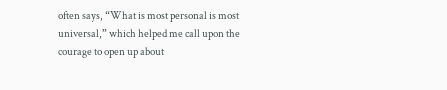often says, “What is most personal is most universal,” which helped me call upon the courage to open up about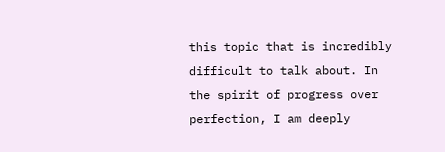this topic that is incredibly difficult to talk about. In the spirit of progress over perfection, I am deeply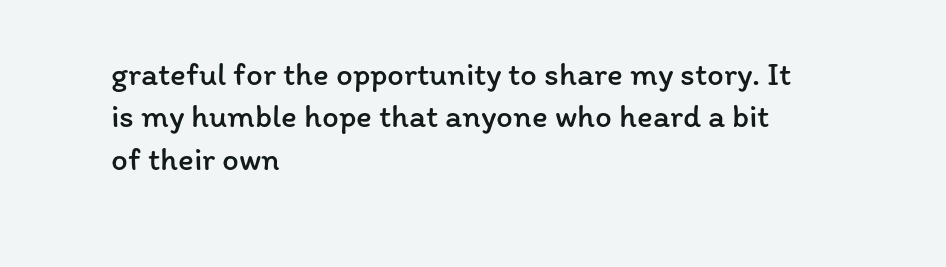grateful for the opportunity to share my story. It is my humble hope that anyone who heard a bit of their own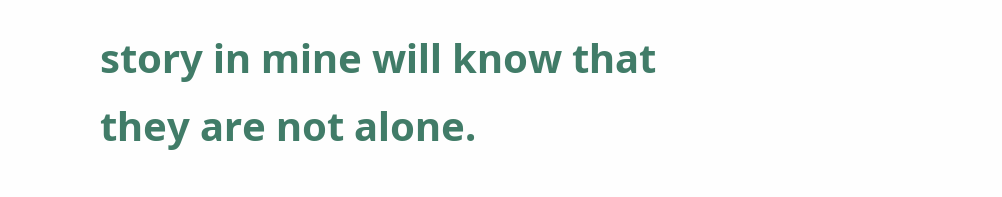story in mine will know that they are not alone.